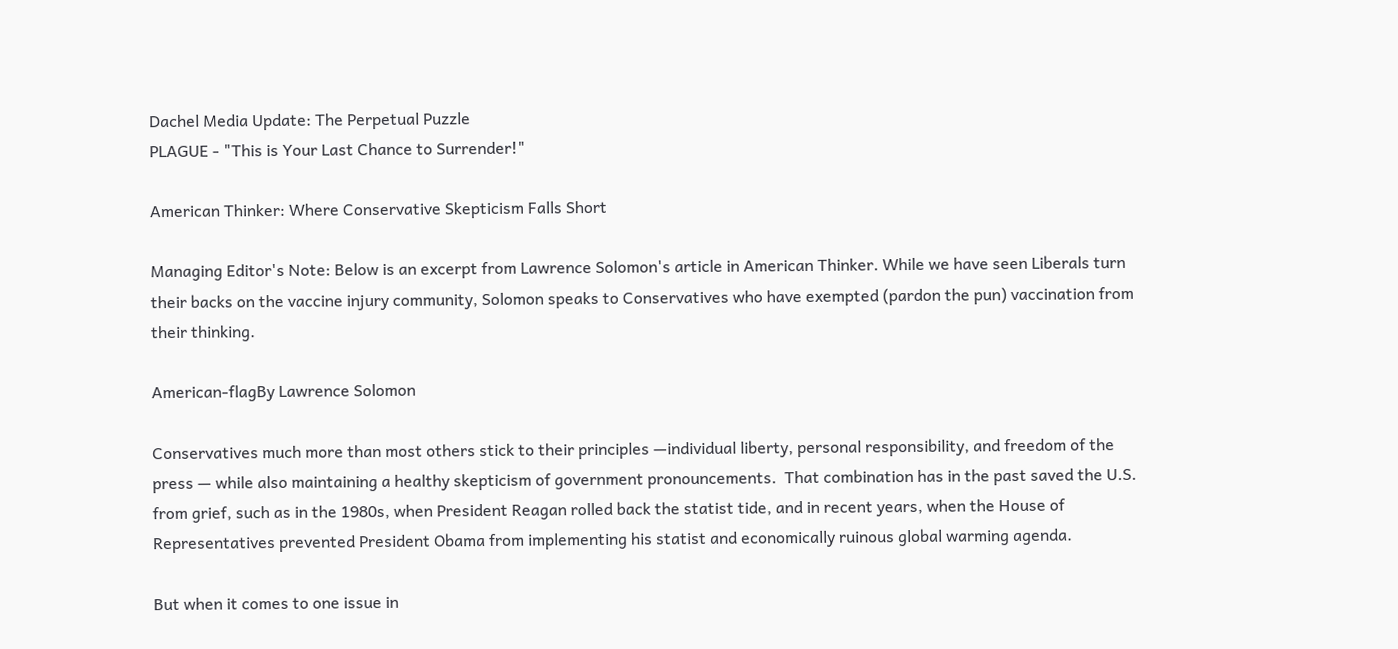Dachel Media Update: The Perpetual Puzzle
PLAGUE - "This is Your Last Chance to Surrender!"

American Thinker: Where Conservative Skepticism Falls Short

Managing Editor's Note: Below is an excerpt from Lawrence Solomon's article in American Thinker. While we have seen Liberals turn their backs on the vaccine injury community, Solomon speaks to Conservatives who have exempted (pardon the pun) vaccination from their thinking.

American-flagBy Lawrence Solomon

Conservatives much more than most others stick to their principles —individual liberty, personal responsibility, and freedom of the press — while also maintaining a healthy skepticism of government pronouncements.  That combination has in the past saved the U.S. from grief, such as in the 1980s, when President Reagan rolled back the statist tide, and in recent years, when the House of Representatives prevented President Obama from implementing his statist and economically ruinous global warming agenda.

But when it comes to one issue in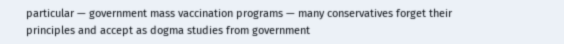particular — government mass vaccination programs — many conservatives forget their principles and accept as dogma studies from government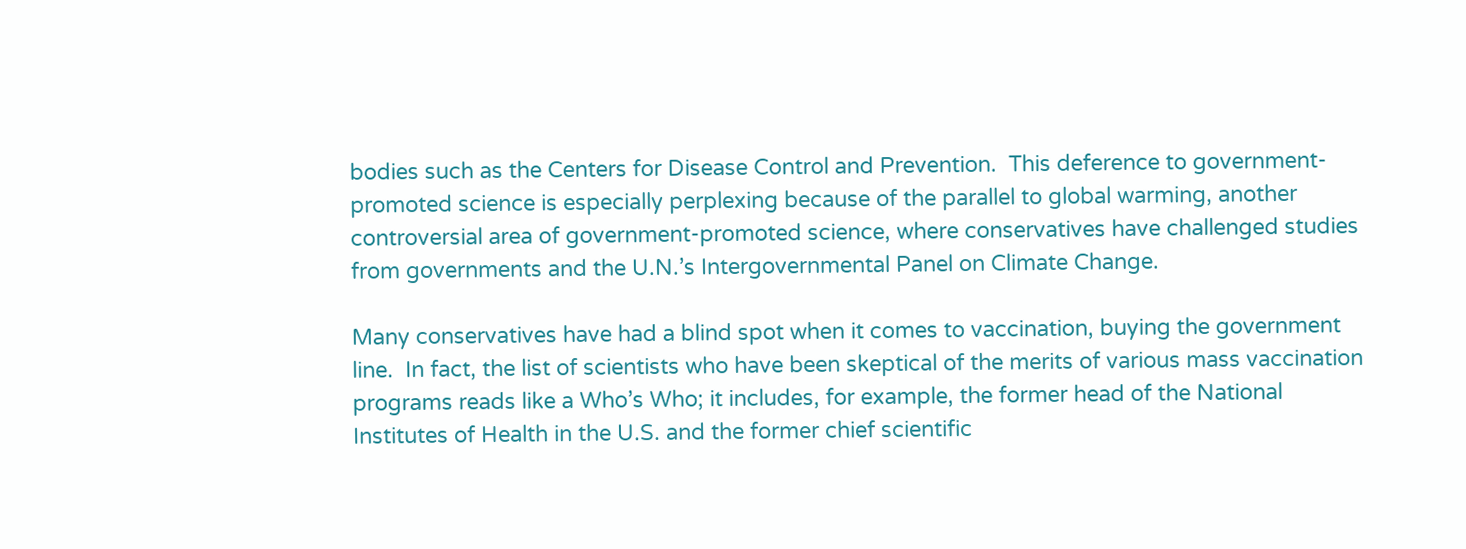bodies such as the Centers for Disease Control and Prevention.  This deference to government-promoted science is especially perplexing because of the parallel to global warming, another controversial area of government-promoted science, where conservatives have challenged studies from governments and the U.N.’s Intergovernmental Panel on Climate Change.

Many conservatives have had a blind spot when it comes to vaccination, buying the government line.  In fact, the list of scientists who have been skeptical of the merits of various mass vaccination programs reads like a Who’s Who; it includes, for example, the former head of the National Institutes of Health in the U.S. and the former chief scientific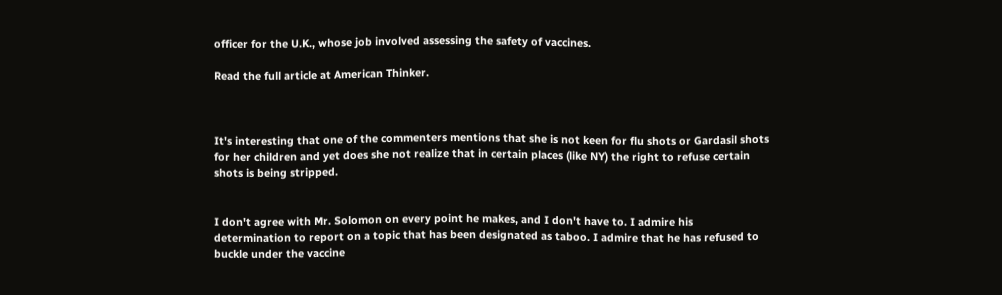officer for the U.K., whose job involved assessing the safety of vaccines.

Read the full article at American Thinker.



It's interesting that one of the commenters mentions that she is not keen for flu shots or Gardasil shots for her children and yet does she not realize that in certain places (like NY) the right to refuse certain shots is being stripped.


I don't agree with Mr. Solomon on every point he makes, and I don't have to. I admire his determination to report on a topic that has been designated as taboo. I admire that he has refused to buckle under the vaccine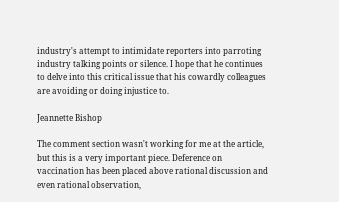industry's attempt to intimidate reporters into parroting industry talking points or silence. I hope that he continues to delve into this critical issue that his cowardly colleagues are avoiding or doing injustice to.

Jeannette Bishop

The comment section wasn't working for me at the article, but this is a very important piece. Deference on vaccination has been placed above rational discussion and even rational observation,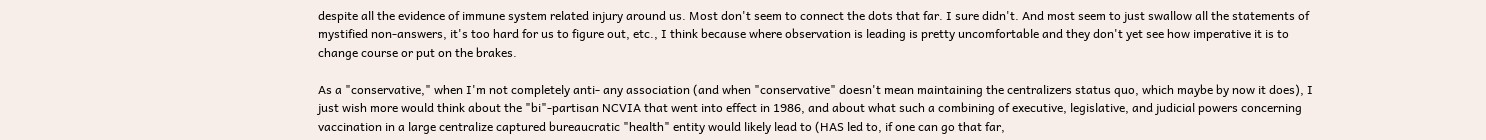despite all the evidence of immune system related injury around us. Most don't seem to connect the dots that far. I sure didn't. And most seem to just swallow all the statements of mystified non-answers, it's too hard for us to figure out, etc., I think because where observation is leading is pretty uncomfortable and they don't yet see how imperative it is to change course or put on the brakes.

As a "conservative," when I'm not completely anti- any association (and when "conservative" doesn't mean maintaining the centralizers status quo, which maybe by now it does), I just wish more would think about the "bi"-partisan NCVIA that went into effect in 1986, and about what such a combining of executive, legislative, and judicial powers concerning vaccination in a large centralize captured bureaucratic "health" entity would likely lead to (HAS led to, if one can go that far,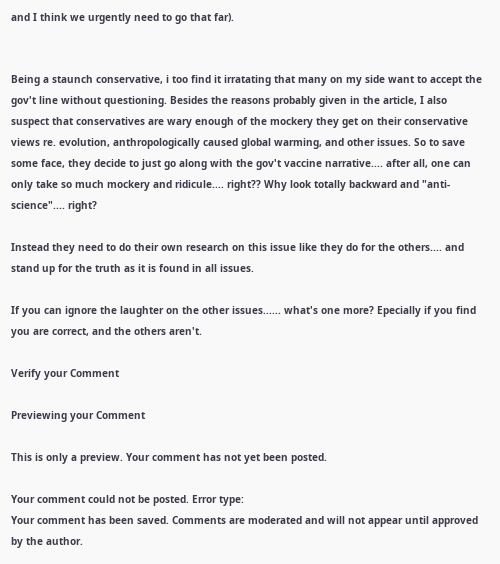and I think we urgently need to go that far).


Being a staunch conservative, i too find it irratating that many on my side want to accept the gov't line without questioning. Besides the reasons probably given in the article, I also suspect that conservatives are wary enough of the mockery they get on their conservative views re. evolution, anthropologically caused global warming, and other issues. So to save some face, they decide to just go along with the gov't vaccine narrative.... after all, one can only take so much mockery and ridicule.... right?? Why look totally backward and "anti-science".... right?

Instead they need to do their own research on this issue like they do for the others.... and stand up for the truth as it is found in all issues.

If you can ignore the laughter on the other issues...... what's one more? Epecially if you find you are correct, and the others aren't.

Verify your Comment

Previewing your Comment

This is only a preview. Your comment has not yet been posted.

Your comment could not be posted. Error type:
Your comment has been saved. Comments are moderated and will not appear until approved by the author.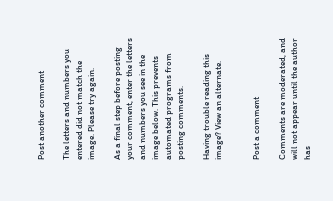Post another comment

The letters and numbers you entered did not match the image. Please try again.

As a final step before posting your comment, enter the letters and numbers you see in the image below. This prevents automated programs from posting comments.

Having trouble reading this image? View an alternate.


Post a comment

Comments are moderated, and will not appear until the author has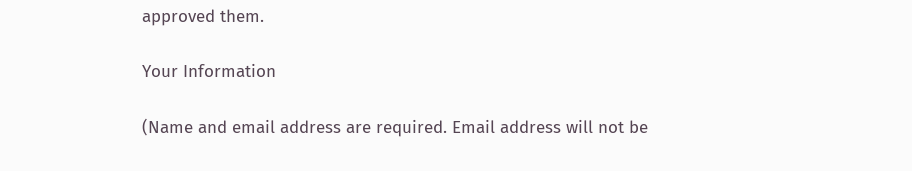approved them.

Your Information

(Name and email address are required. Email address will not be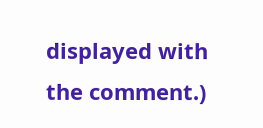displayed with the comment.)